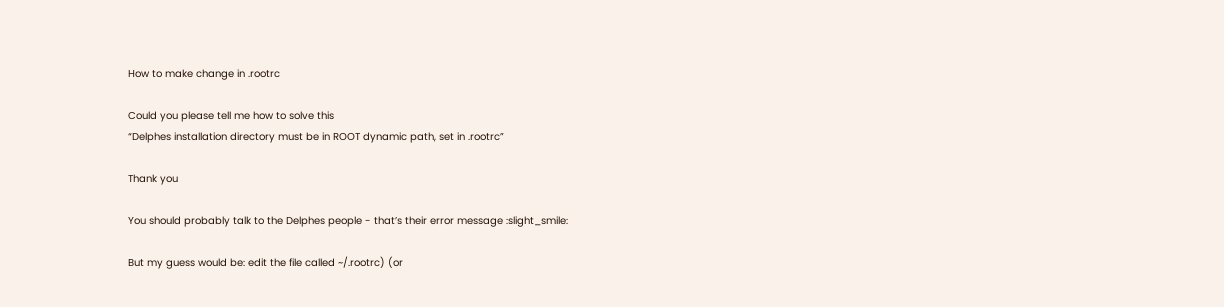How to make change in .rootrc

Could you please tell me how to solve this
“Delphes installation directory must be in ROOT dynamic path, set in .rootrc”

Thank you

You should probably talk to the Delphes people - that’s their error message :slight_smile:

But my guess would be: edit the file called ~/.rootrc) (or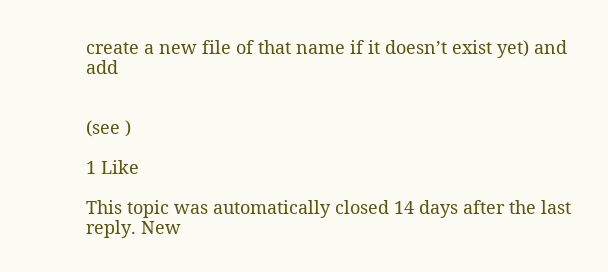create a new file of that name if it doesn’t exist yet) and add


(see )

1 Like

This topic was automatically closed 14 days after the last reply. New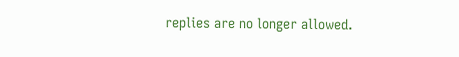replies are no longer allowed.